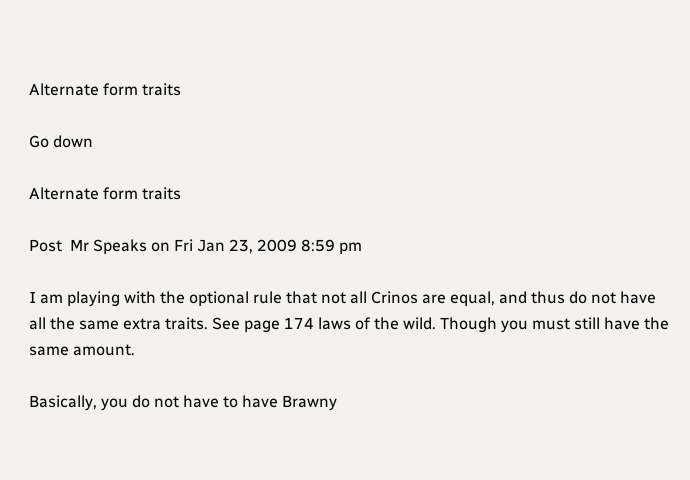Alternate form traits

Go down

Alternate form traits

Post  Mr Speaks on Fri Jan 23, 2009 8:59 pm

I am playing with the optional rule that not all Crinos are equal, and thus do not have all the same extra traits. See page 174 laws of the wild. Though you must still have the same amount.

Basically, you do not have to have Brawny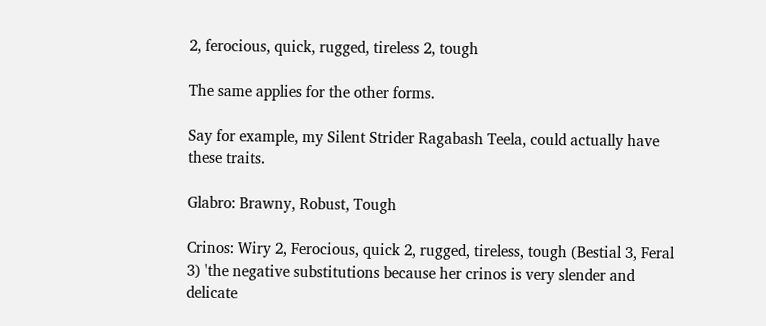2, ferocious, quick, rugged, tireless 2, tough

The same applies for the other forms.

Say for example, my Silent Strider Ragabash Teela, could actually have these traits.

Glabro: Brawny, Robust, Tough

Crinos: Wiry 2, Ferocious, quick 2, rugged, tireless, tough (Bestial 3, Feral 3) 'the negative substitutions because her crinos is very slender and delicate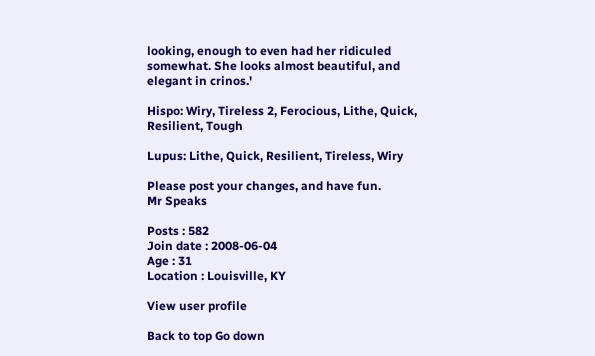looking, enough to even had her ridiculed somewhat. She looks almost beautiful, and elegant in crinos.'

Hispo: Wiry, Tireless 2, Ferocious, Lithe, Quick, Resilient, Tough

Lupus: Lithe, Quick, Resilient, Tireless, Wiry

Please post your changes, and have fun.
Mr Speaks

Posts : 582
Join date : 2008-06-04
Age : 31
Location : Louisville, KY

View user profile

Back to top Go down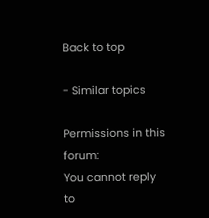Back to top

- Similar topics

Permissions in this forum:
You cannot reply to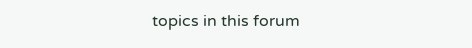topics in this forum